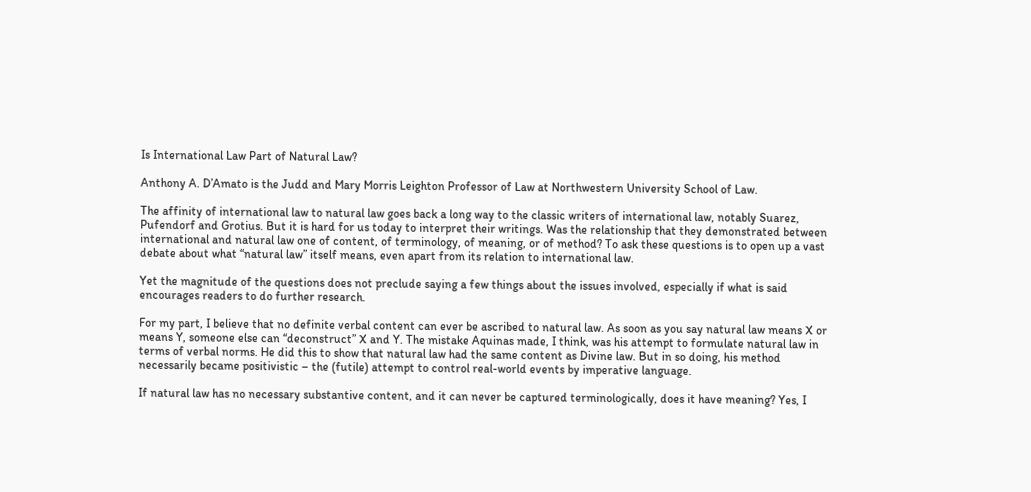Is International Law Part of Natural Law?

Anthony A. D’Amato is the Judd and Mary Morris Leighton Professor of Law at Northwestern University School of Law.

The affinity of international law to natural law goes back a long way to the classic writers of international law, notably Suarez, Pufendorf and Grotius. But it is hard for us today to interpret their writings. Was the relationship that they demonstrated between international and natural law one of content, of terminology, of meaning, or of method? To ask these questions is to open up a vast debate about what “natural law” itself means, even apart from its relation to international law.

Yet the magnitude of the questions does not preclude saying a few things about the issues involved, especially if what is said encourages readers to do further research.

For my part, I believe that no definite verbal content can ever be ascribed to natural law. As soon as you say natural law means X or means Y, someone else can “deconstruct” X and Y. The mistake Aquinas made, I think, was his attempt to formulate natural law in terms of verbal norms. He did this to show that natural law had the same content as Divine law. But in so doing, his method necessarily became positivistic – the (futile) attempt to control real-world events by imperative language.

If natural law has no necessary substantive content, and it can never be captured terminologically, does it have meaning? Yes, I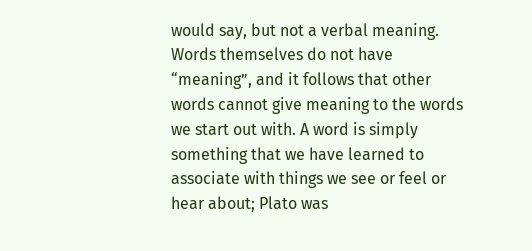would say, but not a verbal meaning. Words themselves do not have “meaning”, and it follows that other words cannot give meaning to the words we start out with. A word is simply something that we have learned to associate with things we see or feel or hear about; Plato was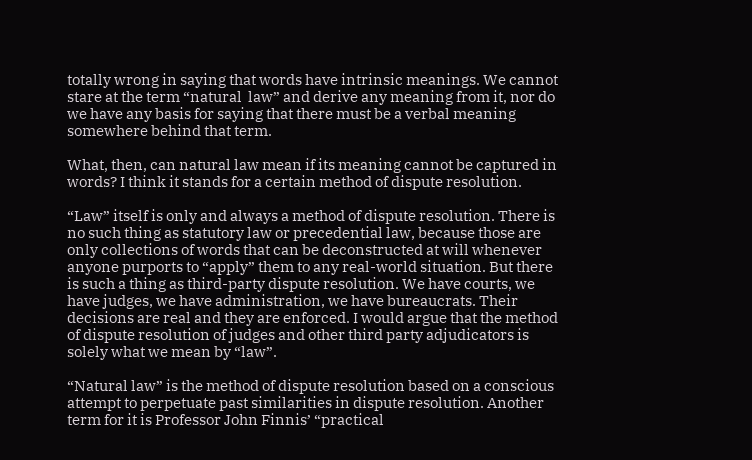totally wrong in saying that words have intrinsic meanings. We cannot stare at the term “natural  law” and derive any meaning from it, nor do we have any basis for saying that there must be a verbal meaning somewhere behind that term.

What, then, can natural law mean if its meaning cannot be captured in words? I think it stands for a certain method of dispute resolution.

“Law” itself is only and always a method of dispute resolution. There is no such thing as statutory law or precedential law, because those are only collections of words that can be deconstructed at will whenever anyone purports to “apply” them to any real-world situation. But there is such a thing as third-party dispute resolution. We have courts, we have judges, we have administration, we have bureaucrats. Their decisions are real and they are enforced. I would argue that the method of dispute resolution of judges and other third party adjudicators is solely what we mean by “law”.

“Natural law” is the method of dispute resolution based on a conscious attempt to perpetuate past similarities in dispute resolution. Another term for it is Professor John Finnis’ “practical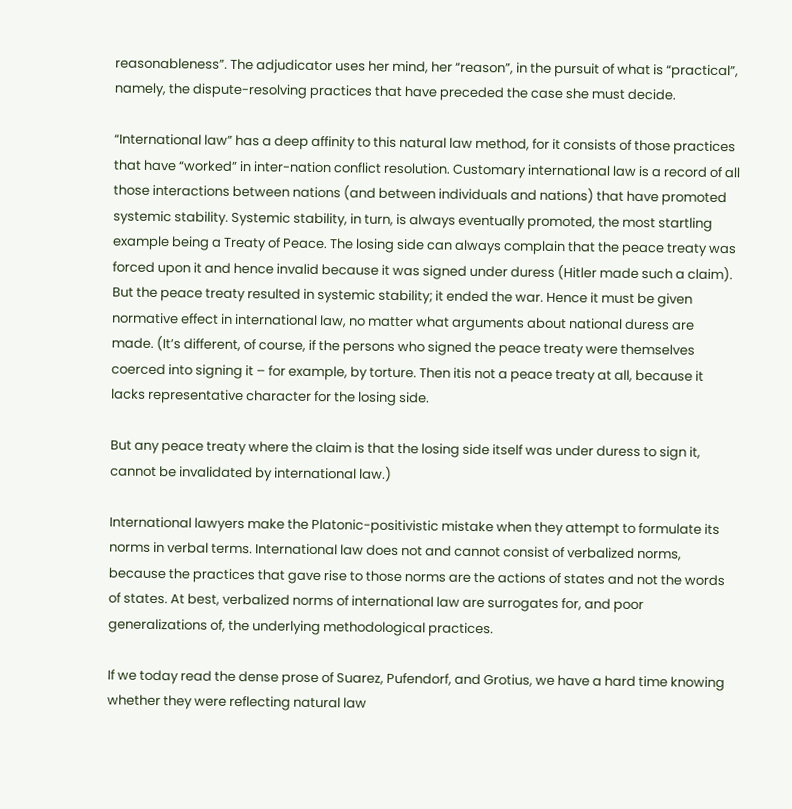reasonableness”. The adjudicator uses her mind, her “reason”, in the pursuit of what is “practical”, namely, the dispute-resolving practices that have preceded the case she must decide.

“International law” has a deep affinity to this natural law method, for it consists of those practices that have “worked” in inter-nation conflict resolution. Customary international law is a record of all those interactions between nations (and between individuals and nations) that have promoted systemic stability. Systemic stability, in turn, is always eventually promoted, the most startling example being a Treaty of Peace. The losing side can always complain that the peace treaty was forced upon it and hence invalid because it was signed under duress (Hitler made such a claim). But the peace treaty resulted in systemic stability; it ended the war. Hence it must be given normative effect in international law, no matter what arguments about national duress are made. (It’s different, of course, if the persons who signed the peace treaty were themselves coerced into signing it – for example, by torture. Then itis not a peace treaty at all, because it lacks representative character for the losing side.

But any peace treaty where the claim is that the losing side itself was under duress to sign it, cannot be invalidated by international law.)

International lawyers make the Platonic-positivistic mistake when they attempt to formulate its norms in verbal terms. International law does not and cannot consist of verbalized norms, because the practices that gave rise to those norms are the actions of states and not the words of states. At best, verbalized norms of international law are surrogates for, and poor generalizations of, the underlying methodological practices.

If we today read the dense prose of Suarez, Pufendorf, and Grotius, we have a hard time knowing whether they were reflecting natural law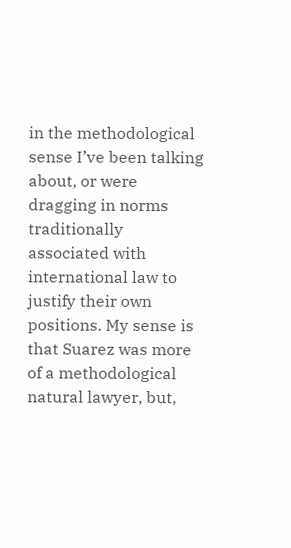in the methodological sense I’ve been talking about, or were dragging in norms traditionally associated with international law to justify their own positions. My sense is that Suarez was more of a methodological natural lawyer, but,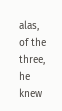alas, of the three, he knew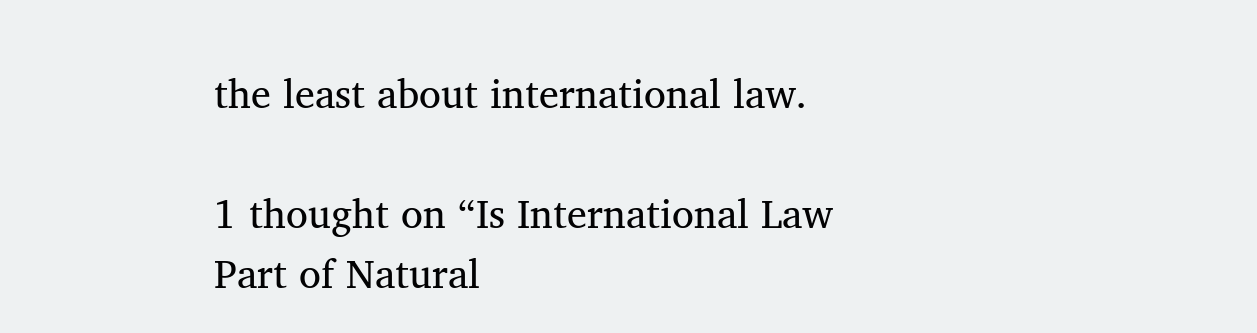the least about international law.

1 thought on “Is International Law Part of Natural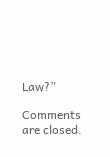Law?”

Comments are closed.